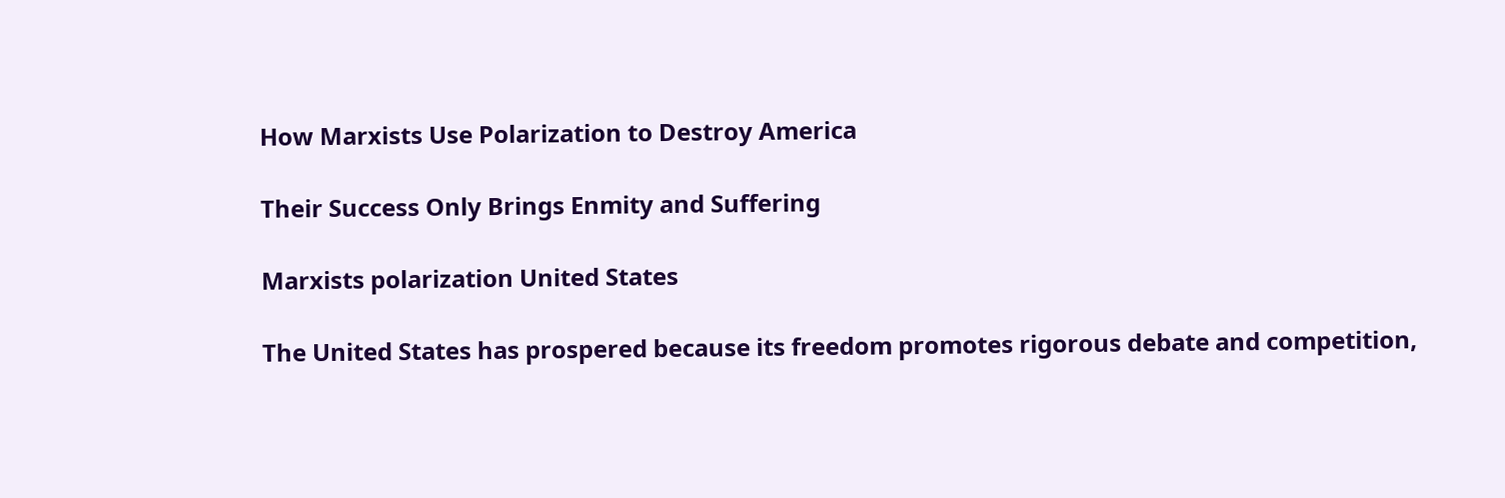How Marxists Use Polarization to Destroy America

Their Success Only Brings Enmity and Suffering

Marxists polarization United States

The United States has prospered because its freedom promotes rigorous debate and competition,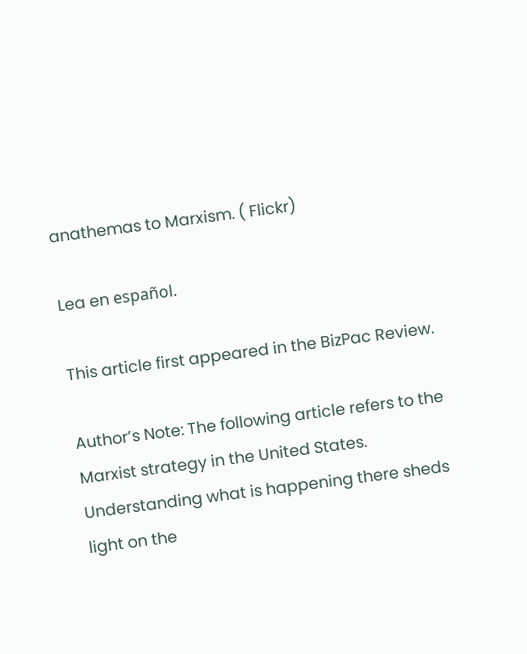anathemas to Marxism. ( Flickr)

Lea en español.

This article first appeared in the BizPac Review.

Author’s Note: The following article refers to the Marxist strategy in the United States. Understanding what is happening there sheds light on the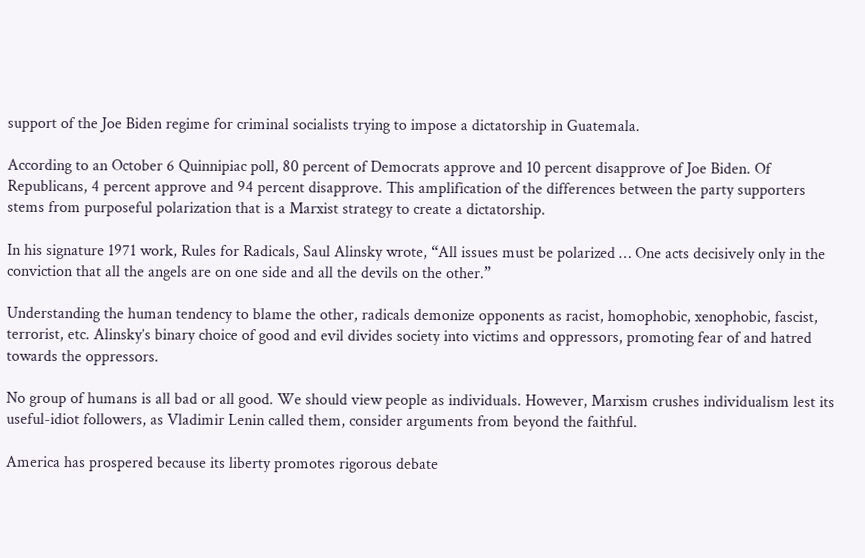support of the Joe Biden regime for criminal socialists trying to impose a dictatorship in Guatemala.

According to an October 6 Quinnipiac poll, 80 percent of Democrats approve and 10 percent disapprove of Joe Biden. Of Republicans, 4 percent approve and 94 percent disapprove. This amplification of the differences between the party supporters stems from purposeful polarization that is a Marxist strategy to create a dictatorship.

In his signature 1971 work, Rules for Radicals, Saul Alinsky wrote, “All issues must be polarized … One acts decisively only in the conviction that all the angels are on one side and all the devils on the other.”

Understanding the human tendency to blame the other, radicals demonize opponents as racist, homophobic, xenophobic, fascist, terrorist, etc. Alinsky’s binary choice of good and evil divides society into victims and oppressors, promoting fear of and hatred towards the oppressors.

No group of humans is all bad or all good. We should view people as individuals. However, Marxism crushes individualism lest its useful-idiot followers, as Vladimir Lenin called them, consider arguments from beyond the faithful.

America has prospered because its liberty promotes rigorous debate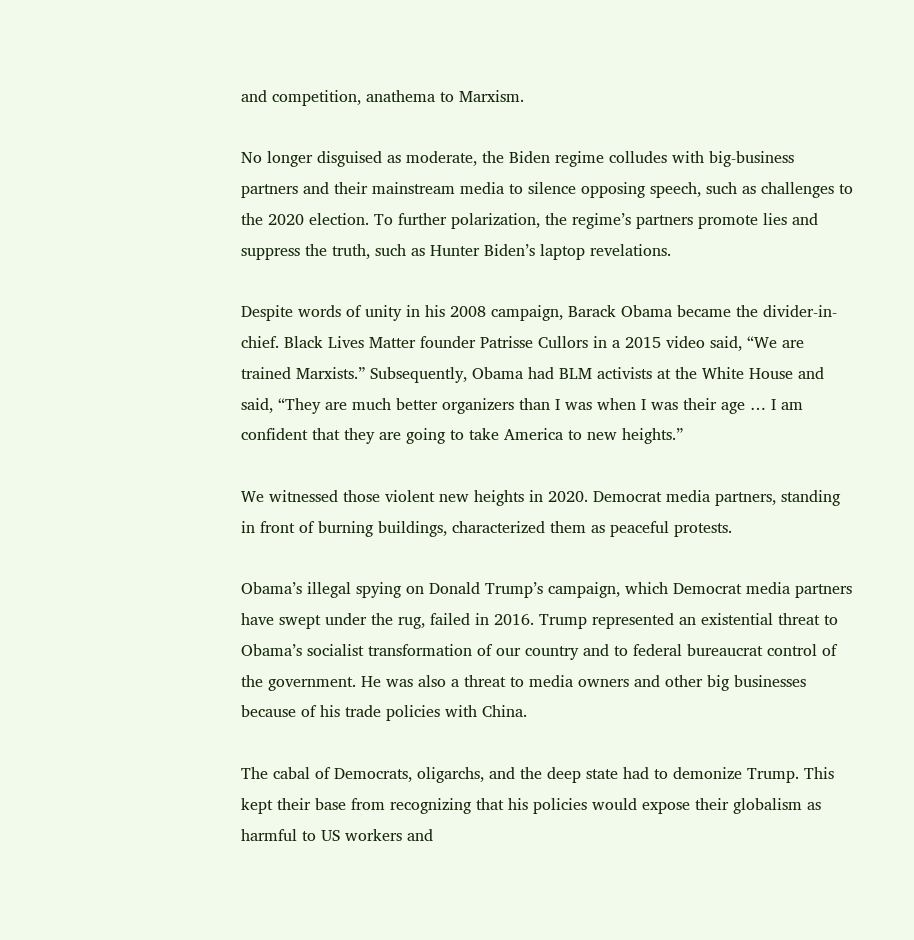and competition, anathema to Marxism.

No longer disguised as moderate, the Biden regime colludes with big-business partners and their mainstream media to silence opposing speech, such as challenges to the 2020 election. To further polarization, the regime’s partners promote lies and suppress the truth, such as Hunter Biden’s laptop revelations.

Despite words of unity in his 2008 campaign, Barack Obama became the divider-in-chief. Black Lives Matter founder Patrisse Cullors in a 2015 video said, “We are trained Marxists.” Subsequently, Obama had BLM activists at the White House and said, “They are much better organizers than I was when I was their age … I am confident that they are going to take America to new heights.”

We witnessed those violent new heights in 2020. Democrat media partners, standing in front of burning buildings, characterized them as peaceful protests.

Obama’s illegal spying on Donald Trump’s campaign, which Democrat media partners have swept under the rug, failed in 2016. Trump represented an existential threat to Obama’s socialist transformation of our country and to federal bureaucrat control of the government. He was also a threat to media owners and other big businesses because of his trade policies with China.

The cabal of Democrats, oligarchs, and the deep state had to demonize Trump. This kept their base from recognizing that his policies would expose their globalism as harmful to US workers and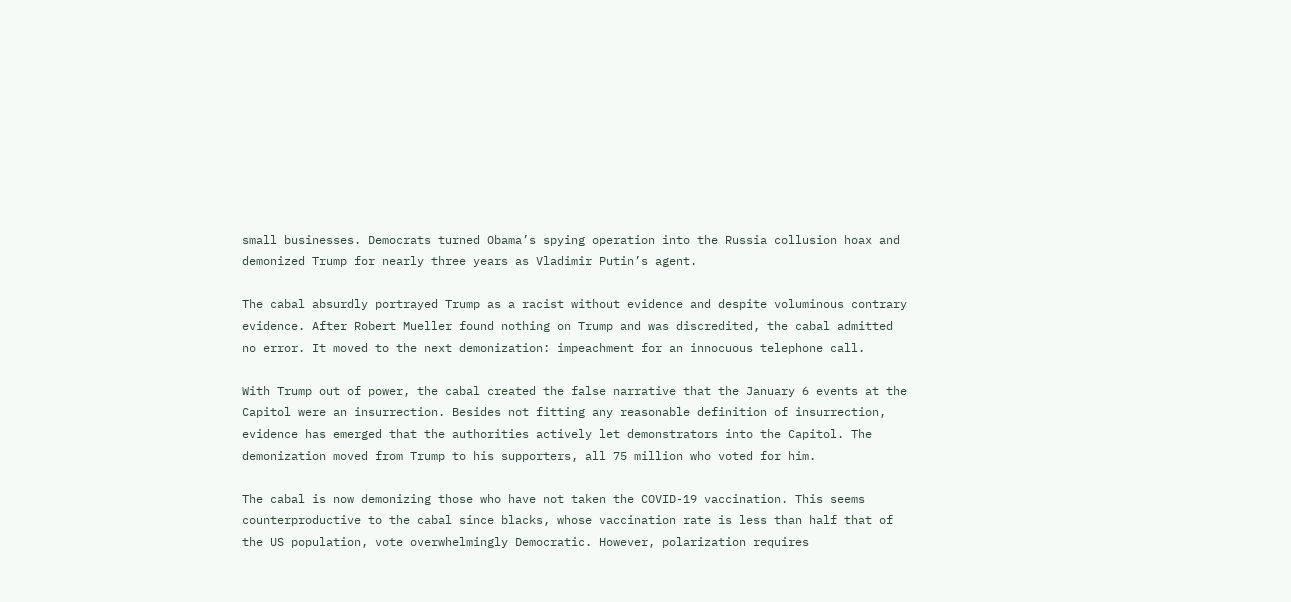small businesses. Democrats turned Obama’s spying operation into the Russia collusion hoax and demonized Trump for nearly three years as Vladimir Putin’s agent.

The cabal absurdly portrayed Trump as a racist without evidence and despite voluminous contrary evidence. After Robert Mueller found nothing on Trump and was discredited, the cabal admitted no error. It moved to the next demonization: impeachment for an innocuous telephone call.

With Trump out of power, the cabal created the false narrative that the January 6 events at the Capitol were an insurrection. Besides not fitting any reasonable definition of insurrection, evidence has emerged that the authorities actively let demonstrators into the Capitol. The demonization moved from Trump to his supporters, all 75 million who voted for him.

The cabal is now demonizing those who have not taken the COVID-19 vaccination. This seems counterproductive to the cabal since blacks, whose vaccination rate is less than half that of the US population, vote overwhelmingly Democratic. However, polarization requires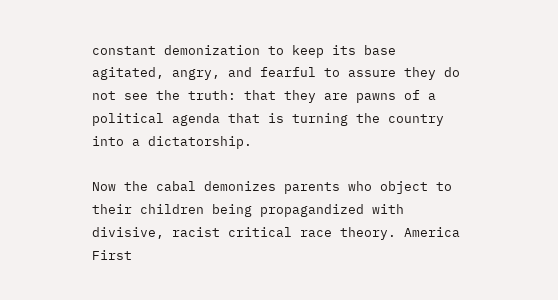constant demonization to keep its base agitated, angry, and fearful to assure they do not see the truth: that they are pawns of a political agenda that is turning the country into a dictatorship.

Now the cabal demonizes parents who object to their children being propagandized with divisive, racist critical race theory. America First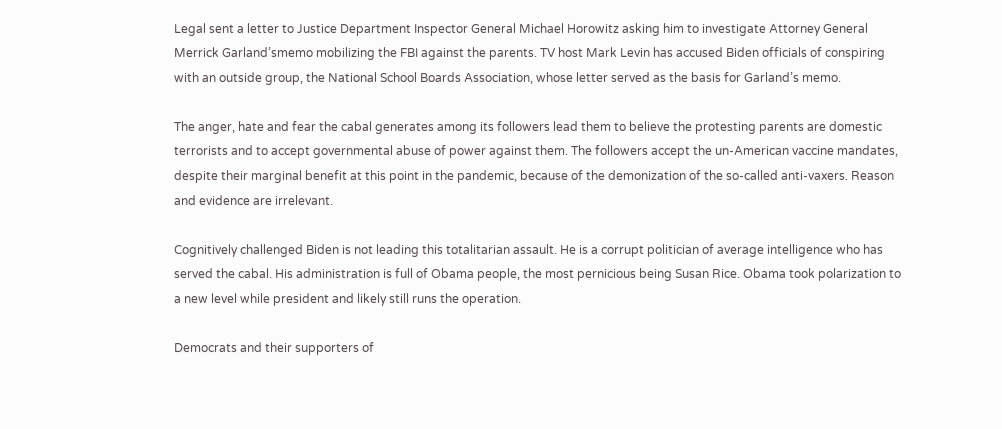Legal sent a letter to Justice Department Inspector General Michael Horowitz asking him to investigate Attorney General Merrick Garland’smemo mobilizing the FBI against the parents. TV host Mark Levin has accused Biden officials of conspiring with an outside group, the National School Boards Association, whose letter served as the basis for Garland’s memo.

The anger, hate and fear the cabal generates among its followers lead them to believe the protesting parents are domestic terrorists and to accept governmental abuse of power against them. The followers accept the un-American vaccine mandates, despite their marginal benefit at this point in the pandemic, because of the demonization of the so-called anti-vaxers. Reason and evidence are irrelevant.

Cognitively challenged Biden is not leading this totalitarian assault. He is a corrupt politician of average intelligence who has served the cabal. His administration is full of Obama people, the most pernicious being Susan Rice. Obama took polarization to a new level while president and likely still runs the operation.

Democrats and their supporters of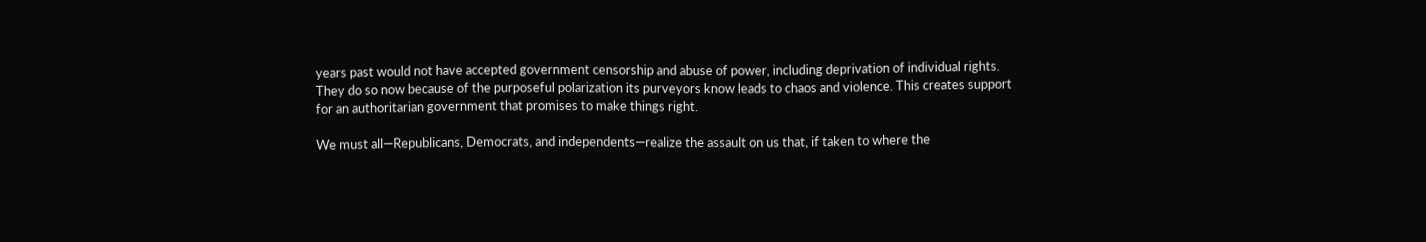years past would not have accepted government censorship and abuse of power, including deprivation of individual rights. They do so now because of the purposeful polarization its purveyors know leads to chaos and violence. This creates support for an authoritarian government that promises to make things right.

We must all—Republicans, Democrats, and independents—realize the assault on us that, if taken to where the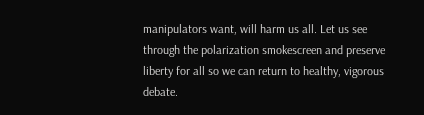manipulators want, will harm us all. Let us see through the polarization smokescreen and preserve liberty for all so we can return to healthy, vigorous debate.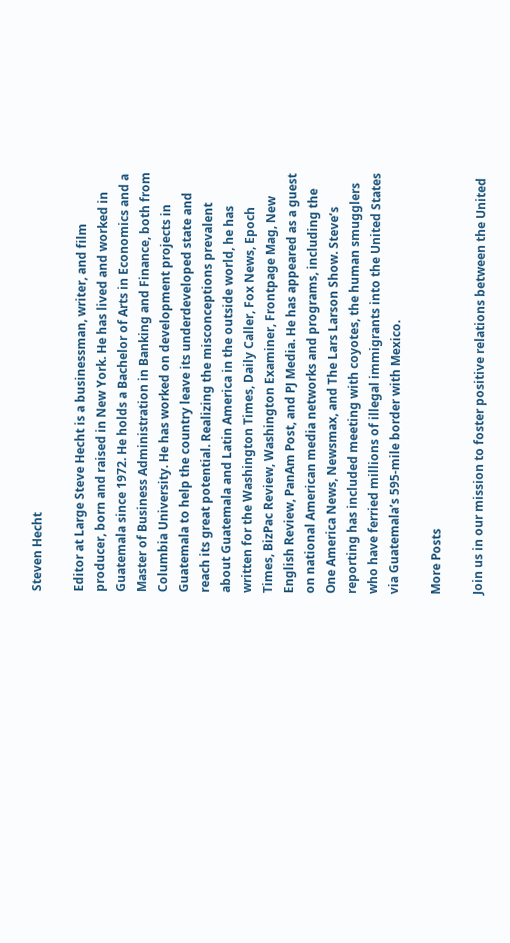Steven Hecht

Editor at Large Steve Hecht is a businessman, writer, and film producer, born and raised in New York. He has lived and worked in Guatemala since 1972. He holds a Bachelor of Arts in Economics and a Master of Business Administration in Banking and Finance, both from Columbia University. He has worked on development projects in Guatemala to help the country leave its underdeveloped state and reach its great potential. Realizing the misconceptions prevalent about Guatemala and Latin America in the outside world, he has written for the Washington Times, Daily Caller, Fox News, Epoch Times, BizPac Review, Washington Examiner, Frontpage Mag, New English Review, PanAm Post, and PJ Media. He has appeared as a guest on national American media networks and programs, including the One America News, Newsmax, and The Lars Larson Show. Steve’s reporting has included meeting with coyotes, the human smugglers who have ferried millions of illegal immigrants into the United States via Guatemala’s 595-mile border with Mexico.

More Posts

Join us in our mission to foster positive relations between the United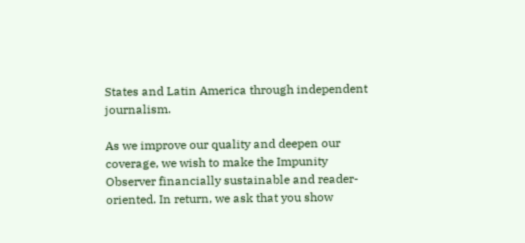States and Latin America through independent journalism.

As we improve our quality and deepen our coverage, we wish to make the Impunity Observer financially sustainable and reader-oriented. In return, we ask that you show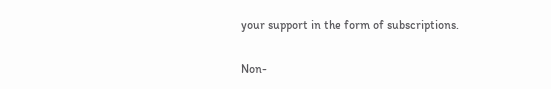your support in the form of subscriptions.

Non-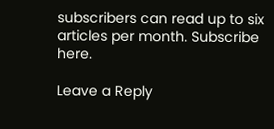subscribers can read up to six articles per month. Subscribe here.

Leave a Reply